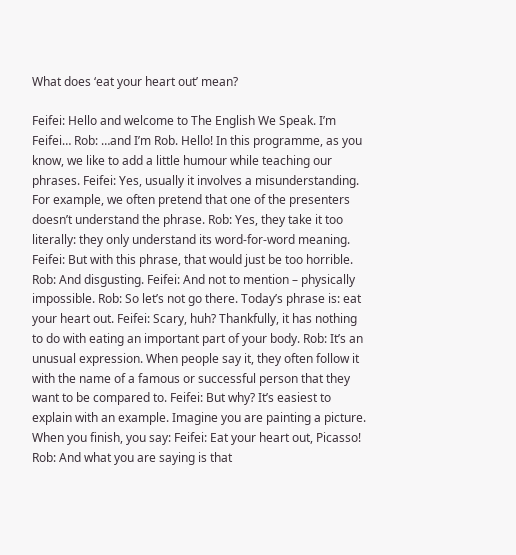What does ‘eat your heart out’ mean?

Feifei: Hello and welcome to The English We Speak. I’m Feifei… Rob: …and I’m Rob. Hello! In this programme, as you know, we like to add a little humour while teaching our phrases. Feifei: Yes, usually it involves a misunderstanding. For example, we often pretend that one of the presenters doesn’t understand the phrase. Rob: Yes, they take it too literally: they only understand its word-for-word meaning. Feifei: But with this phrase, that would just be too horrible. Rob: And disgusting. Feifei: And not to mention – physically impossible. Rob: So let’s not go there. Today’s phrase is: eat your heart out. Feifei: Scary, huh? Thankfully, it has nothing to do with eating an important part of your body. Rob: It’s an unusual expression. When people say it, they often follow it with the name of a famous or successful person that they want to be compared to. Feifei: But why? It’s easiest to explain with an example. Imagine you are painting a picture. When you finish, you say: Feifei: Eat your heart out, Picasso! Rob: And what you are saying is that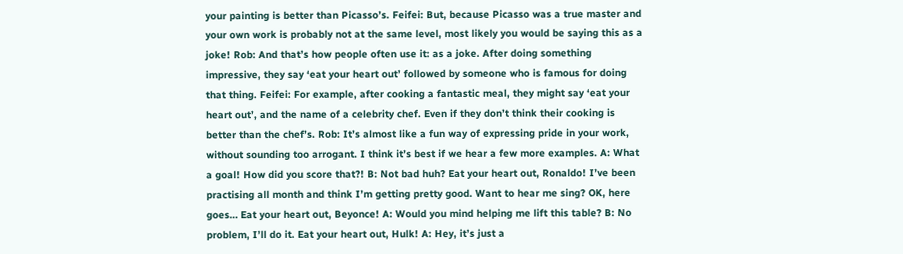your painting is better than Picasso’s. Feifei: But, because Picasso was a true master and your own work is probably not at the same level, most likely you would be saying this as a joke! Rob: And that’s how people often use it: as a joke. After doing something impressive, they say ‘eat your heart out’ followed by someone who is famous for doing that thing. Feifei: For example, after cooking a fantastic meal, they might say ‘eat your heart out’, and the name of a celebrity chef. Even if they don’t think their cooking is better than the chef’s. Rob: It’s almost like a fun way of expressing pride in your work, without sounding too arrogant. I think it’s best if we hear a few more examples. A: What a goal! How did you score that?! B: Not bad huh? Eat your heart out, Ronaldo! I’ve been practising all month and think I’m getting pretty good. Want to hear me sing? OK, here goes… Eat your heart out, Beyonce! A: Would you mind helping me lift this table? B: No problem, I’ll do it. Eat your heart out, Hulk! A: Hey, it’s just a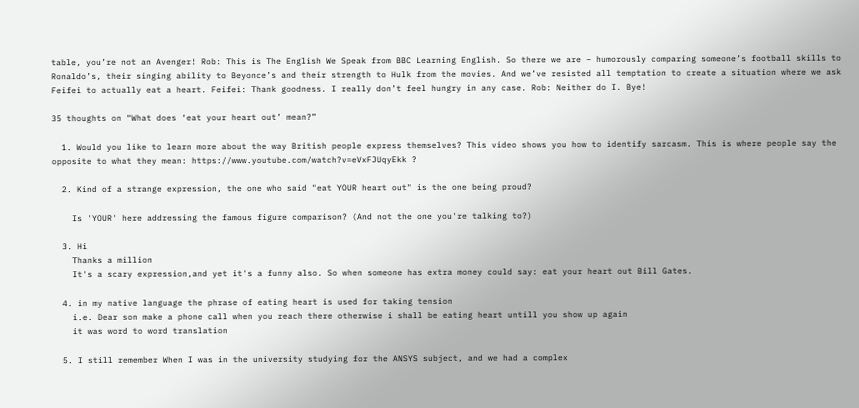table, you’re not an Avenger! Rob: This is The English We Speak from BBC Learning English. So there we are – humorously comparing someone’s football skills to Ronaldo’s, their singing ability to Beyonce’s and their strength to Hulk from the movies. And we’ve resisted all temptation to create a situation where we ask Feifei to actually eat a heart. Feifei: Thank goodness. I really don’t feel hungry in any case. Rob: Neither do I. Bye!

35 thoughts on “What does ‘eat your heart out’ mean?”

  1. Would you like to learn more about the way British people express themselves? This video shows you how to identify sarcasm. This is where people say the opposite to what they mean: https://www.youtube.com/watch?v=eVxFJUqyEkk ?

  2. Kind of a strange expression, the one who said "eat YOUR heart out" is the one being proud?

    Is 'YOUR' here addressing the famous figure comparison? (And not the one you're talking to?)

  3. Hi
    Thanks a million
    It's a scary expression,and yet it's a funny also. So when someone has extra money could say: eat your heart out Bill Gates.

  4. in my native language the phrase of eating heart is used for taking tension
    i.e. Dear son make a phone call when you reach there otherwise i shall be eating heart untill you show up again
    it was word to word translation

  5. I still remember When I was in the university studying for the ANSYS subject, and we had a complex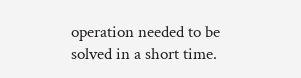operation needed to be solved in a short time.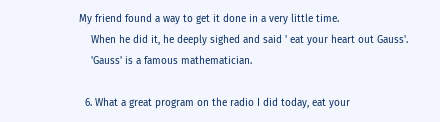My friend found a way to get it done in a very little time.
    When he did it, he deeply sighed and said ' eat your heart out Gauss'.
    'Gauss' is a famous mathematician.

  6. What a great program on the radio I did today, eat your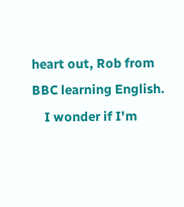heart out, Rob from BBC learning English.
    I wonder if I'm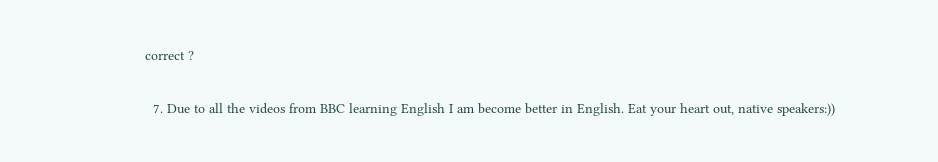correct ?

  7. Due to all the videos from BBC learning English I am become better in English. Eat your heart out, native speakers:))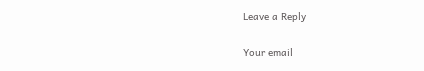Leave a Reply

Your email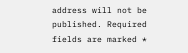address will not be published. Required fields are marked *